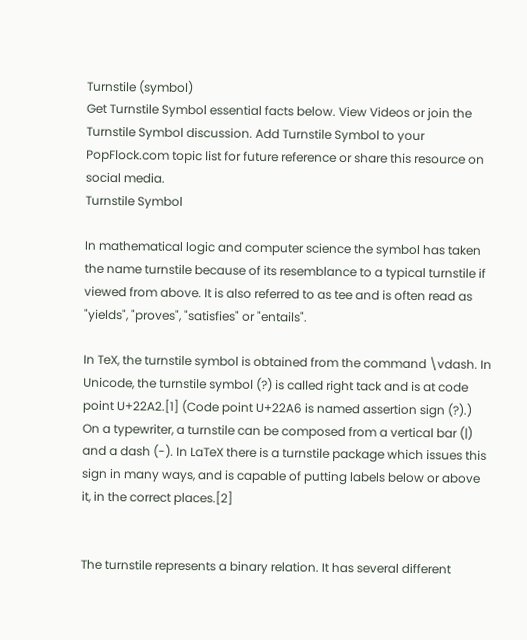Turnstile (symbol)
Get Turnstile Symbol essential facts below. View Videos or join the Turnstile Symbol discussion. Add Turnstile Symbol to your PopFlock.com topic list for future reference or share this resource on social media.
Turnstile Symbol

In mathematical logic and computer science the symbol has taken the name turnstile because of its resemblance to a typical turnstile if viewed from above. It is also referred to as tee and is often read as "yields", "proves", "satisfies" or "entails".

In TeX, the turnstile symbol is obtained from the command \vdash. In Unicode, the turnstile symbol (?) is called right tack and is at code point U+22A2.[1] (Code point U+22A6 is named assertion sign (?).) On a typewriter, a turnstile can be composed from a vertical bar (|) and a dash (-). In LaTeX there is a turnstile package which issues this sign in many ways, and is capable of putting labels below or above it, in the correct places.[2]


The turnstile represents a binary relation. It has several different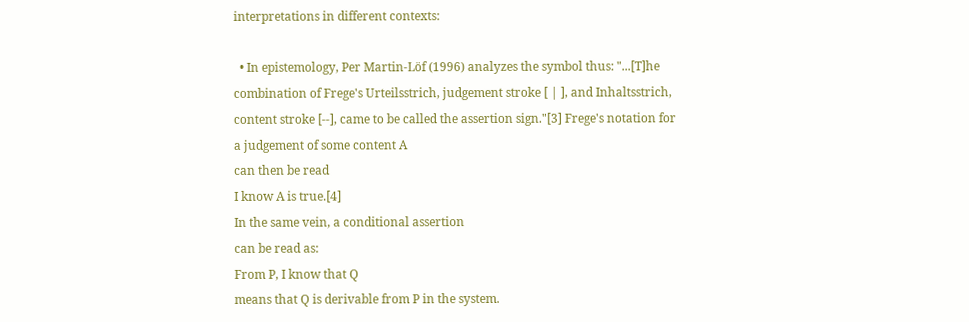interpretations in different contexts:

  • In epistemology, Per Martin-Löf (1996) analyzes the symbol thus: "...[T]he combination of Frege's Urteilsstrich, judgement stroke [ | ], and Inhaltsstrich, content stroke [--], came to be called the assertion sign."[3] Frege's notation for a judgement of some content A
can then be read
I know A is true.[4]
In the same vein, a conditional assertion
can be read as:
From P, I know that Q
means that Q is derivable from P in the system.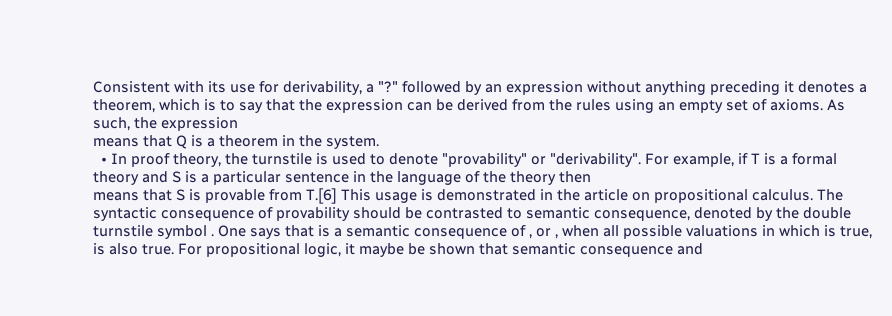Consistent with its use for derivability, a "?" followed by an expression without anything preceding it denotes a theorem, which is to say that the expression can be derived from the rules using an empty set of axioms. As such, the expression
means that Q is a theorem in the system.
  • In proof theory, the turnstile is used to denote "provability" or "derivability". For example, if T is a formal theory and S is a particular sentence in the language of the theory then
means that S is provable from T.[6] This usage is demonstrated in the article on propositional calculus. The syntactic consequence of provability should be contrasted to semantic consequence, denoted by the double turnstile symbol . One says that is a semantic consequence of , or , when all possible valuations in which is true, is also true. For propositional logic, it maybe be shown that semantic consequence and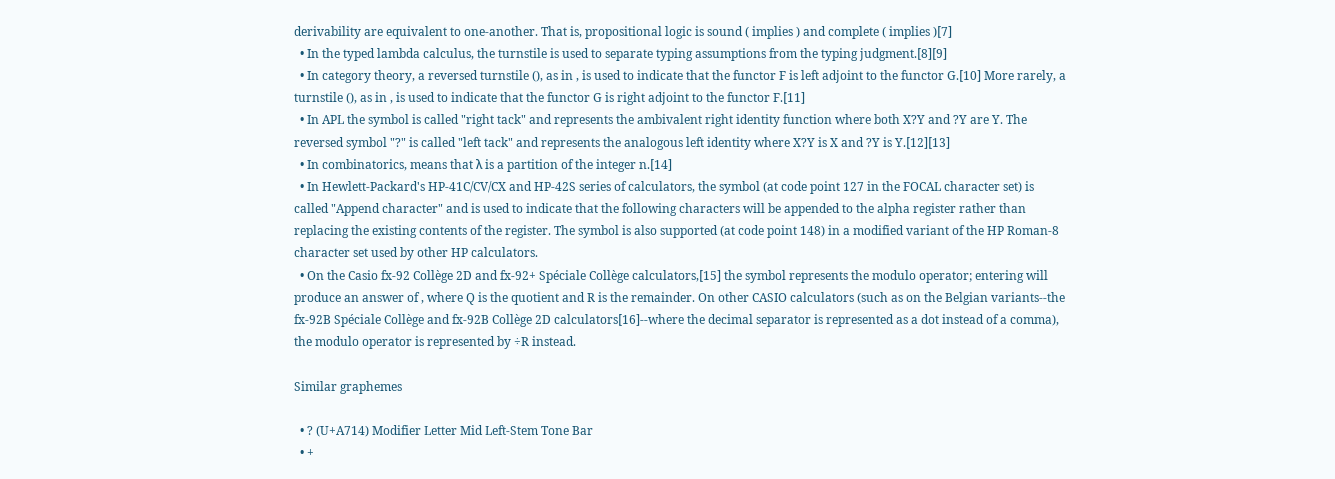derivability are equivalent to one-another. That is, propositional logic is sound ( implies ) and complete ( implies )[7]
  • In the typed lambda calculus, the turnstile is used to separate typing assumptions from the typing judgment.[8][9]
  • In category theory, a reversed turnstile (), as in , is used to indicate that the functor F is left adjoint to the functor G.[10] More rarely, a turnstile (), as in , is used to indicate that the functor G is right adjoint to the functor F.[11]
  • In APL the symbol is called "right tack" and represents the ambivalent right identity function where both X?Y and ?Y are Y. The reversed symbol "?" is called "left tack" and represents the analogous left identity where X?Y is X and ?Y is Y.[12][13]
  • In combinatorics, means that λ is a partition of the integer n.[14]
  • In Hewlett-Packard's HP-41C/CV/CX and HP-42S series of calculators, the symbol (at code point 127 in the FOCAL character set) is called "Append character" and is used to indicate that the following characters will be appended to the alpha register rather than replacing the existing contents of the register. The symbol is also supported (at code point 148) in a modified variant of the HP Roman-8 character set used by other HP calculators.
  • On the Casio fx-92 Collège 2D and fx-92+ Spéciale Collège calculators,[15] the symbol represents the modulo operator; entering will produce an answer of , where Q is the quotient and R is the remainder. On other CASIO calculators (such as on the Belgian variants--the fx-92B Spéciale Collège and fx-92B Collège 2D calculators[16]--where the decimal separator is represented as a dot instead of a comma), the modulo operator is represented by ÷R instead.

Similar graphemes

  • ? (U+A714) Modifier Letter Mid Left-Stem Tone Bar
  • +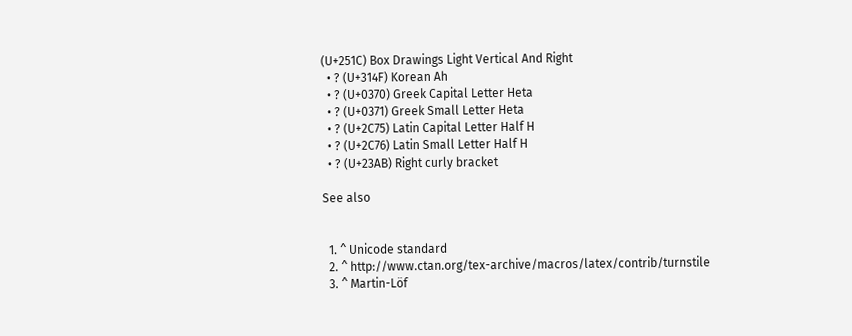(U+251C) Box Drawings Light Vertical And Right
  • ? (U+314F) Korean Ah
  • ? (U+0370) Greek Capital Letter Heta
  • ? (U+0371) Greek Small Letter Heta
  • ? (U+2C75) Latin Capital Letter Half H
  • ? (U+2C76) Latin Small Letter Half H
  • ? (U+23AB) Right curly bracket

See also


  1. ^ Unicode standard
  2. ^ http://www.ctan.org/tex-archive/macros/latex/contrib/turnstile
  3. ^ Martin-Löf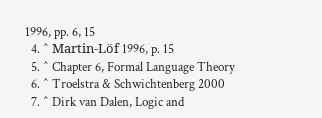1996, pp. 6, 15
  4. ^ Martin-Löf 1996, p. 15
  5. ^ Chapter 6, Formal Language Theory
  6. ^ Troelstra & Schwichtenberg 2000
  7. ^ Dirk van Dalen, Logic and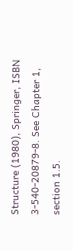Structure (1980), Springer, ISBN 3-540-20879-8. See Chapter 1, section 1.5.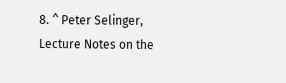8. ^ Peter Selinger, Lecture Notes on the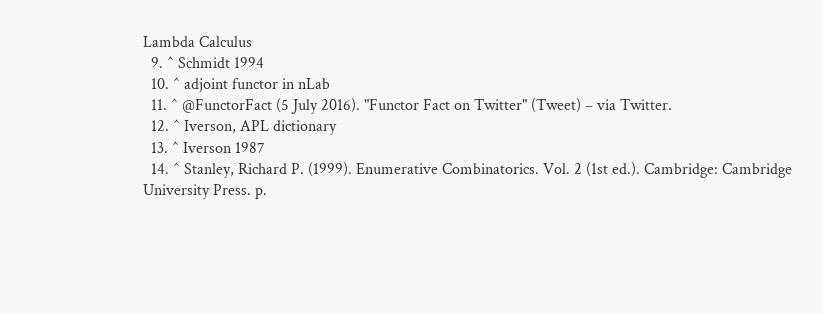Lambda Calculus
  9. ^ Schmidt 1994
  10. ^ adjoint functor in nLab
  11. ^ @FunctorFact (5 July 2016). "Functor Fact on Twitter" (Tweet) – via Twitter.
  12. ^ Iverson, APL dictionary
  13. ^ Iverson 1987
  14. ^ Stanley, Richard P. (1999). Enumerative Combinatorics. Vol. 2 (1st ed.). Cambridge: Cambridge University Press. p.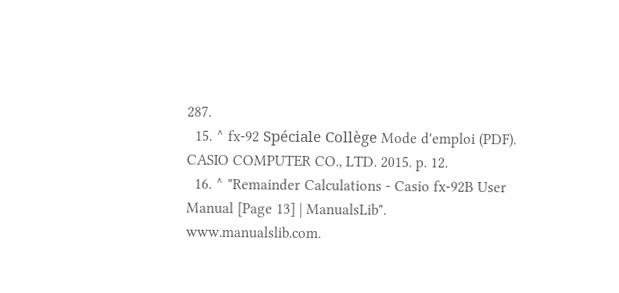287.
  15. ^ fx-92 Spéciale Collège Mode d'emploi (PDF). CASIO COMPUTER CO., LTD. 2015. p. 12.
  16. ^ "Remainder Calculations - Casio fx-92B User Manual [Page 13] | ManualsLib". www.manualslib.com.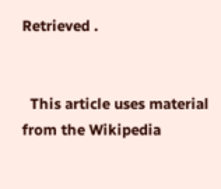Retrieved .


  This article uses material from the Wikipedia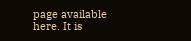page available here. It is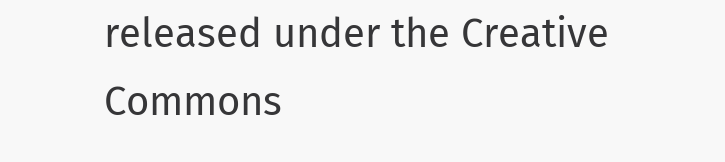released under the Creative Commons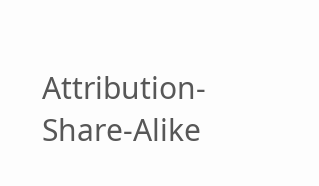Attribution-Share-Alike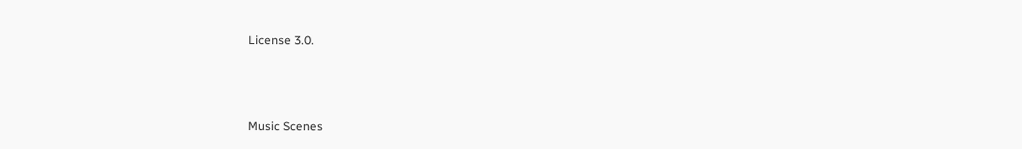License 3.0.



Music Scenes